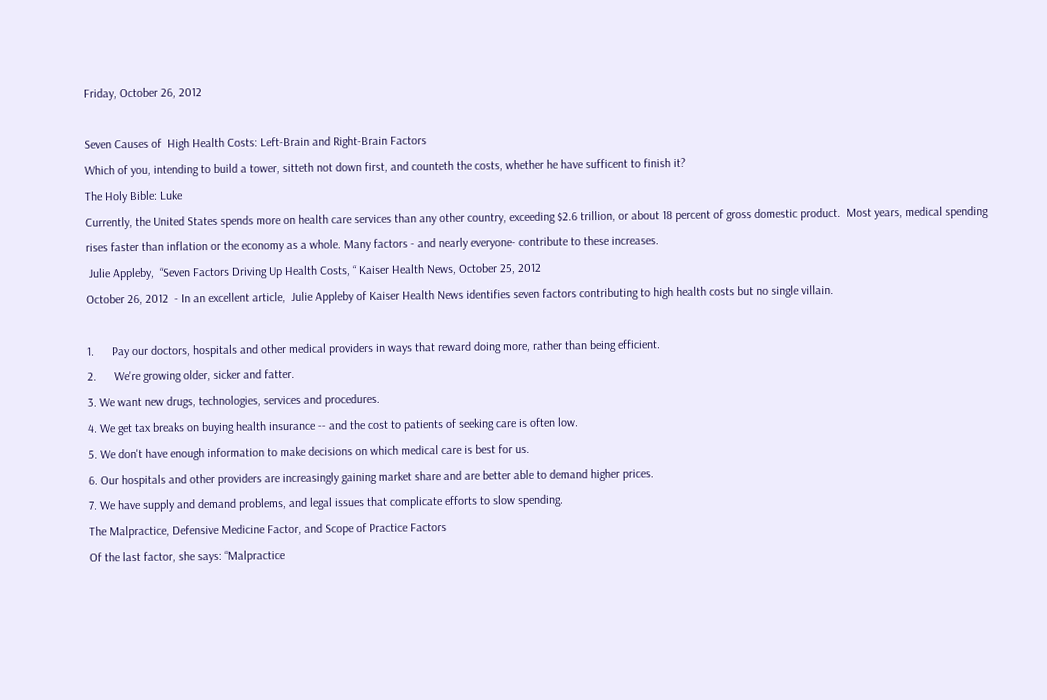Friday, October 26, 2012

Seven Causes of  High Health Costs: Left-Brain and Right-Brain Factors
Which of you, intending to build a tower, sitteth not down first, and counteth the costs, whether he have sufficent to finish it?
The Holy Bible: Luke
Currently, the United States spends more on health care services than any other country, exceeding $2.6 trillion, or about 18 percent of gross domestic product.  Most years, medical spending rises faster than inflation or the economy as a whole. Many factors - and nearly everyone- contribute to these increases.
 Julie Appleby,  “Seven Factors Driving Up Health Costs, “ Kaiser Health News, October 25, 2012
October 26, 2012  - In an excellent article,  Julie Appleby of Kaiser Health News identifies seven factors contributing to high health costs but no single villain.

1.      Pay our doctors, hospitals and other medical providers in ways that reward doing more, rather than being efficient.
2.      We're growing older, sicker and fatter.
3. We want new drugs, technologies, services and procedures.
4. We get tax breaks on buying health insurance -- and the cost to patients of seeking care is often low.
5. We don't have enough information to make decisions on which medical care is best for us.
6. Our hospitals and other providers are increasingly gaining market share and are better able to demand higher prices.
7. We have supply and demand problems, and legal issues that complicate efforts to slow spending.
The Malpractice, Defensive Medicine Factor, and Scope of Practice Factors
Of the last factor, she says: “Malpractice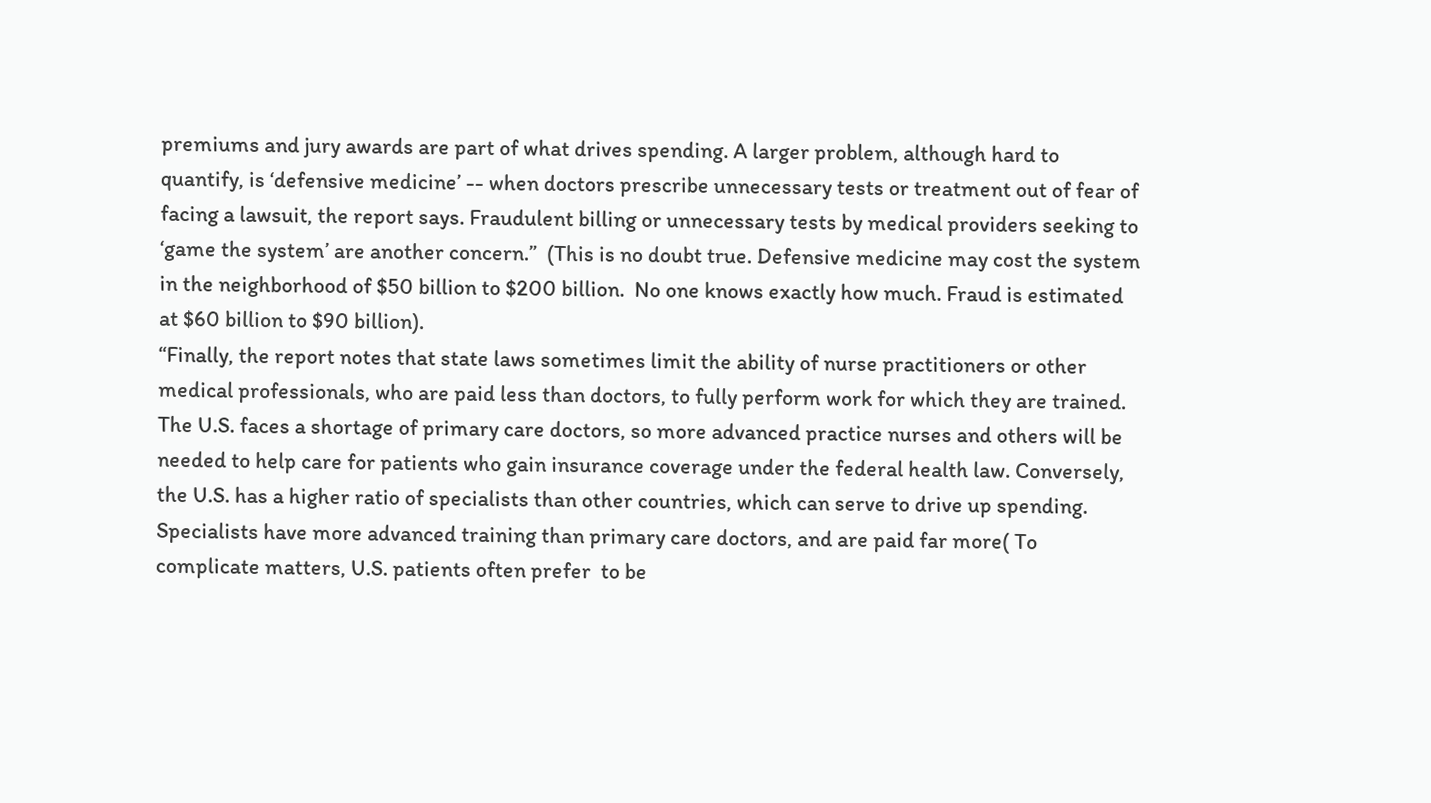premiums and jury awards are part of what drives spending. A larger problem, although hard to quantify, is ‘defensive medicine’ -- when doctors prescribe unnecessary tests or treatment out of fear of facing a lawsuit, the report says. Fraudulent billing or unnecessary tests by medical providers seeking to ‘game the system’ are another concern.”  (This is no doubt true. Defensive medicine may cost the system in the neighborhood of $50 billion to $200 billion.  No one knows exactly how much. Fraud is estimated at $60 billion to $90 billion).
“Finally, the report notes that state laws sometimes limit the ability of nurse practitioners or other medical professionals, who are paid less than doctors, to fully perform work for which they are trained. The U.S. faces a shortage of primary care doctors, so more advanced practice nurses and others will be needed to help care for patients who gain insurance coverage under the federal health law. Conversely, the U.S. has a higher ratio of specialists than other countries, which can serve to drive up spending. Specialists have more advanced training than primary care doctors, and are paid far more( To complicate matters, U.S. patients often prefer  to be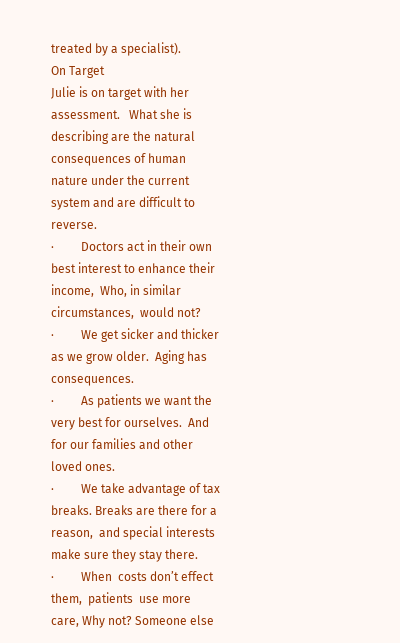treated by a specialist).
On Target
Julie is on target with her assessment.   What she is describing are the natural consequences of human nature under the current system and are difficult to reverse.
·         Doctors act in their own best interest to enhance their income,  Who, in similar circumstances,  would not?
·         We get sicker and thicker as we grow older.  Aging has consequences.
·         As patients we want the very best for ourselves.  And for our families and other loved ones.
·         We take advantage of tax breaks. Breaks are there for a reason,  and special interests  make sure they stay there.
·         When  costs don’t effect them,  patients  use more care, Why not? Someone else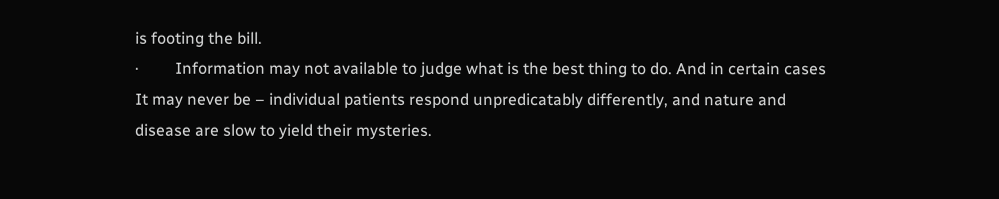is footing the bill.
·         Information may not available to judge what is the best thing to do. And in certain cases  It may never be – individual patients respond unpredicatably differently, and nature and disease are slow to yield their mysteries.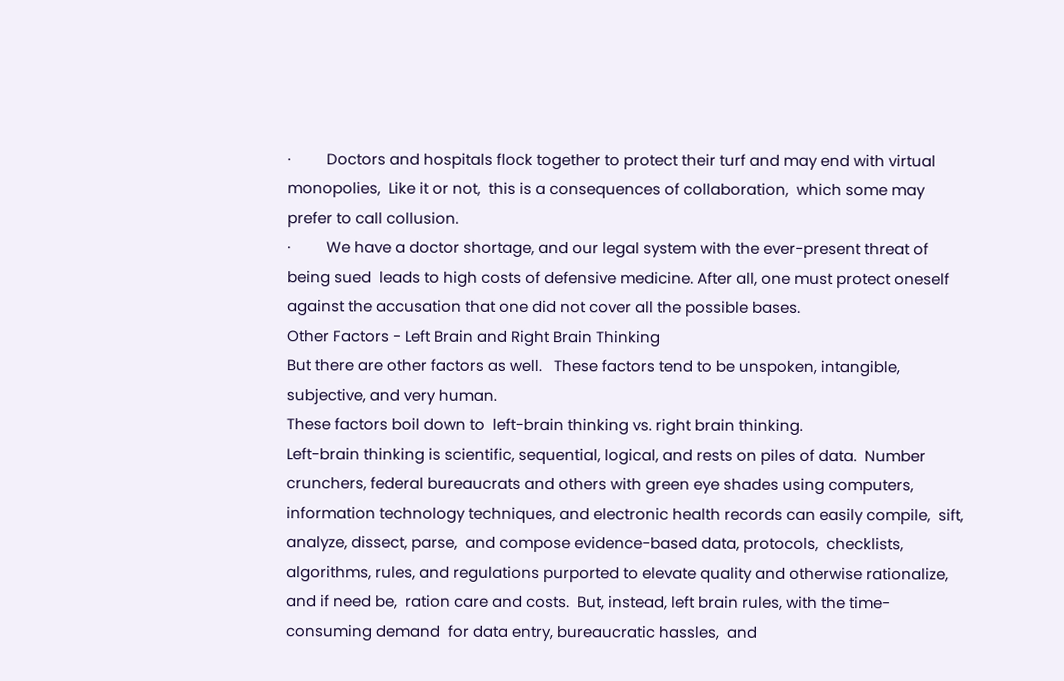·         Doctors and hospitals flock together to protect their turf and may end with virtual monopolies,  Like it or not,  this is a consequences of collaboration,  which some may prefer to call collusion.
·         We have a doctor shortage, and our legal system with the ever-present threat of being sued  leads to high costs of defensive medicine. After all, one must protect oneself against the accusation that one did not cover all the possible bases.
Other Factors - Left Brain and Right Brain Thinking
But there are other factors as well.   These factors tend to be unspoken, intangible,  subjective, and very human.
These factors boil down to  left-brain thinking vs. right brain thinking.
Left-brain thinking is scientific, sequential, logical, and rests on piles of data.  Number crunchers, federal bureaucrats and others with green eye shades using computers,  information technology techniques, and electronic health records can easily compile,  sift, analyze, dissect, parse,  and compose evidence-based data, protocols,  checklists, algorithms, rules, and regulations purported to elevate quality and otherwise rationalize, and if need be,  ration care and costs.  But, instead, left brain rules, with the time-consuming demand  for data entry, bureaucratic hassles,  and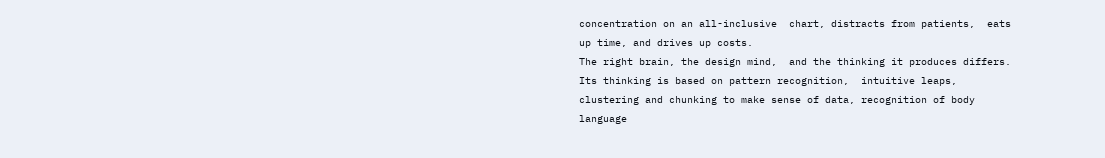concentration on an all-inclusive  chart, distracts from patients,  eats up time, and drives up costs.
The right brain, the design mind,  and the thinking it produces differs.  Its thinking is based on pattern recognition,  intuitive leaps, clustering and chunking to make sense of data, recognition of body language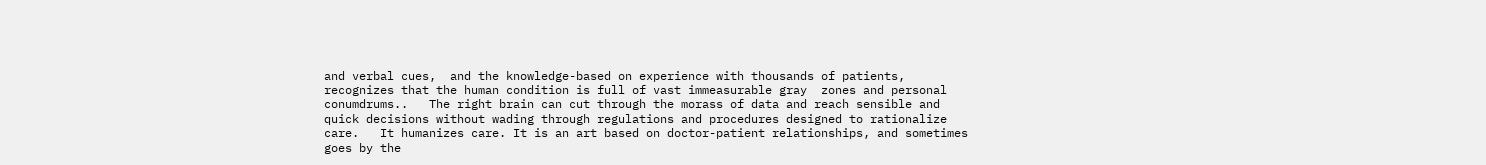and verbal cues,  and the knowledge-based on experience with thousands of patients,  recognizes that the human condition is full of vast immeasurable gray  zones and personal conumdrums..   The right brain can cut through the morass of data and reach sensible and quick decisions without wading through regulations and procedures designed to rationalize care.   It humanizes care. It is an art based on doctor-patient relationships, and sometimes goes by the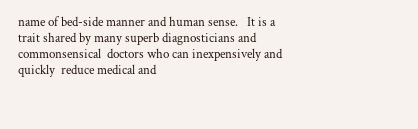name of bed-side manner and human sense.   It is a trait shared by many superb diagnosticians and commonsensical  doctors who can inexpensively and quickly  reduce medical and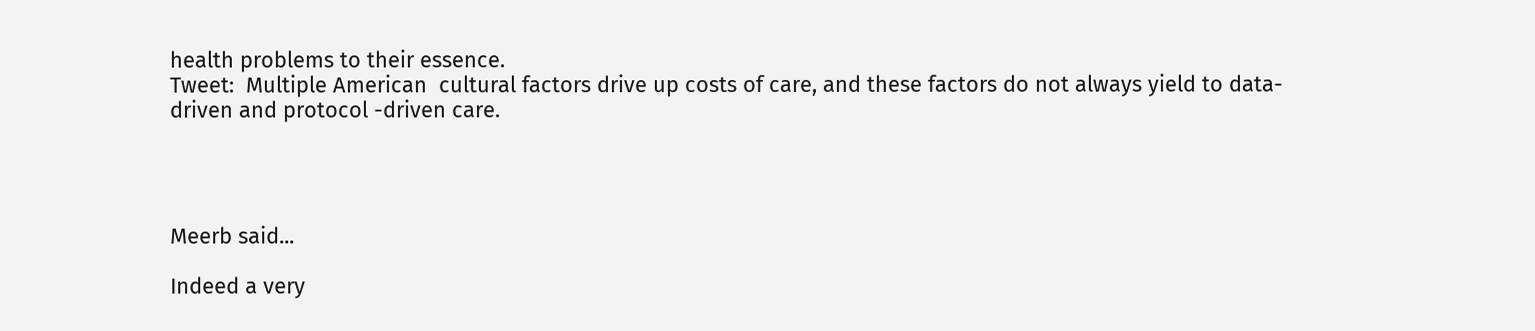health problems to their essence.
Tweet:  Multiple American  cultural factors drive up costs of care, and these factors do not always yield to data-driven and protocol -driven care.




Meerb said...

Indeed a very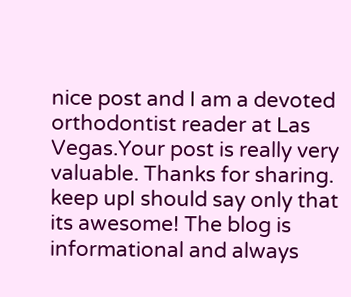nice post and I am a devoted orthodontist reader at Las Vegas.Your post is really very valuable. Thanks for sharing. keep upI should say only that its awesome! The blog is informational and always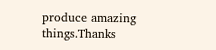produce amazing things.Thanks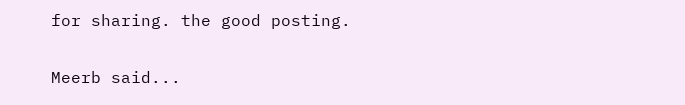for sharing. the good posting.

Meerb said...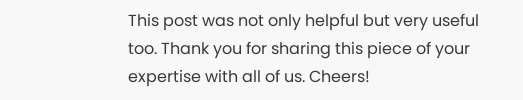This post was not only helpful but very useful too. Thank you for sharing this piece of your expertise with all of us. Cheers!